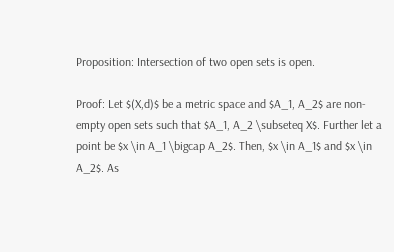Proposition: Intersection of two open sets is open.

Proof: Let $(X,d)$ be a metric space and $A_1, A_2$ are non-empty open sets such that $A_1, A_2 \subseteq X$. Further let a point be $x \in A_1 \bigcap A_2$. Then, $x \in A_1$ and $x \in A_2$. As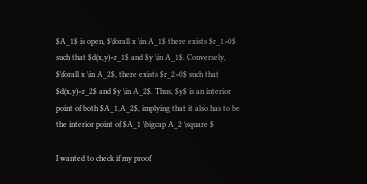$A_1$ is open, $\forall x \in A_1$ there exists $r_1>0$ such that $d(x,y)<r_1$ and $y \in A_1$. Conversely, $\forall x \in A_2$, there exists $r_2>0$ such that $d(x,y)<r_2$ and $y \in A_2$. Thus, $y$ is an interior point of both $A_1,A_2$, implying that it also has to be the interior point of $A_1 \bigcap A_2 \square $

I wanted to check if my proof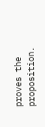proves the proposition.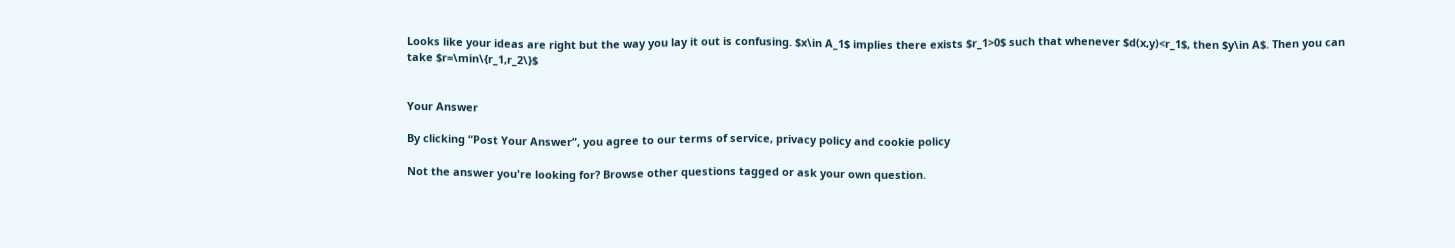Looks like your ideas are right but the way you lay it out is confusing. $x\in A_1$ implies there exists $r_1>0$ such that whenever $d(x,y)<r_1$, then $y\in A$. Then you can take $r=\min\{r_1,r_2\}$


Your Answer

By clicking “Post Your Answer”, you agree to our terms of service, privacy policy and cookie policy

Not the answer you're looking for? Browse other questions tagged or ask your own question.